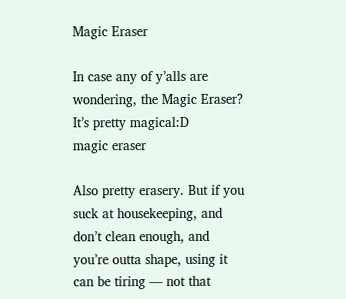Magic Eraser

In case any of y’alls are wondering, the Magic Eraser? It’s pretty magical:D
magic eraser

Also pretty erasery. But if you suck at housekeeping, and don’t clean enough, and you’re outta shape, using it can be tiring — not that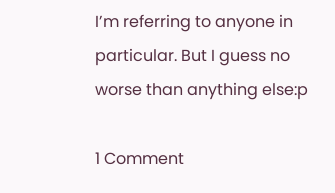I’m referring to anyone in particular. But I guess no worse than anything else:p

1 Comment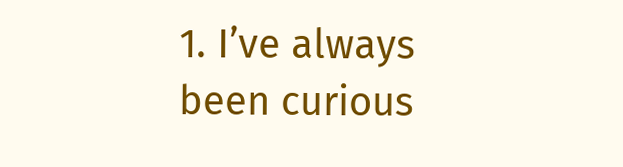1. I’ve always been curious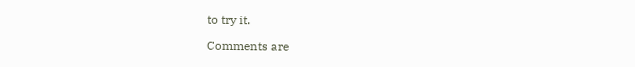to try it.

Comments are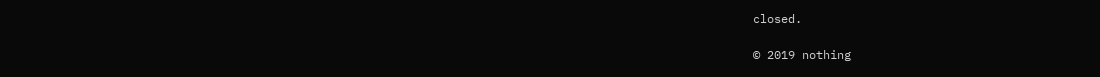closed.

© 2019 nothing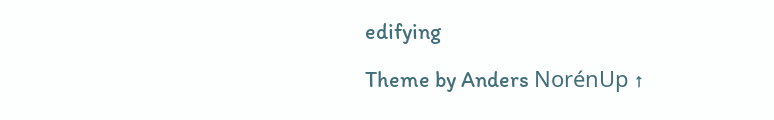edifying

Theme by Anders NorénUp ↑